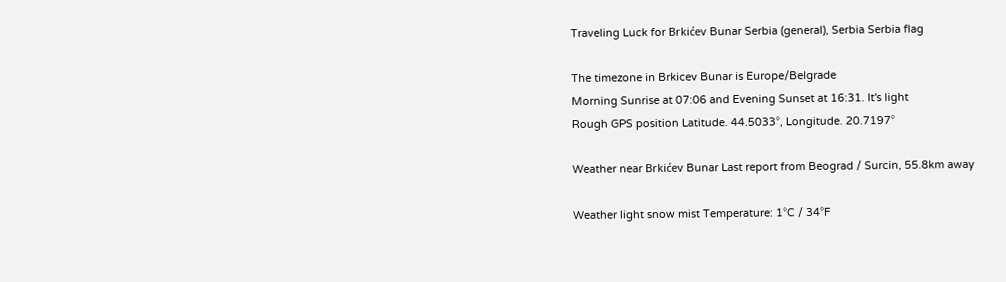Traveling Luck for Brkićev Bunar Serbia (general), Serbia Serbia flag

The timezone in Brkicev Bunar is Europe/Belgrade
Morning Sunrise at 07:06 and Evening Sunset at 16:31. It's light
Rough GPS position Latitude. 44.5033°, Longitude. 20.7197°

Weather near Brkićev Bunar Last report from Beograd / Surcin, 55.8km away

Weather light snow mist Temperature: 1°C / 34°F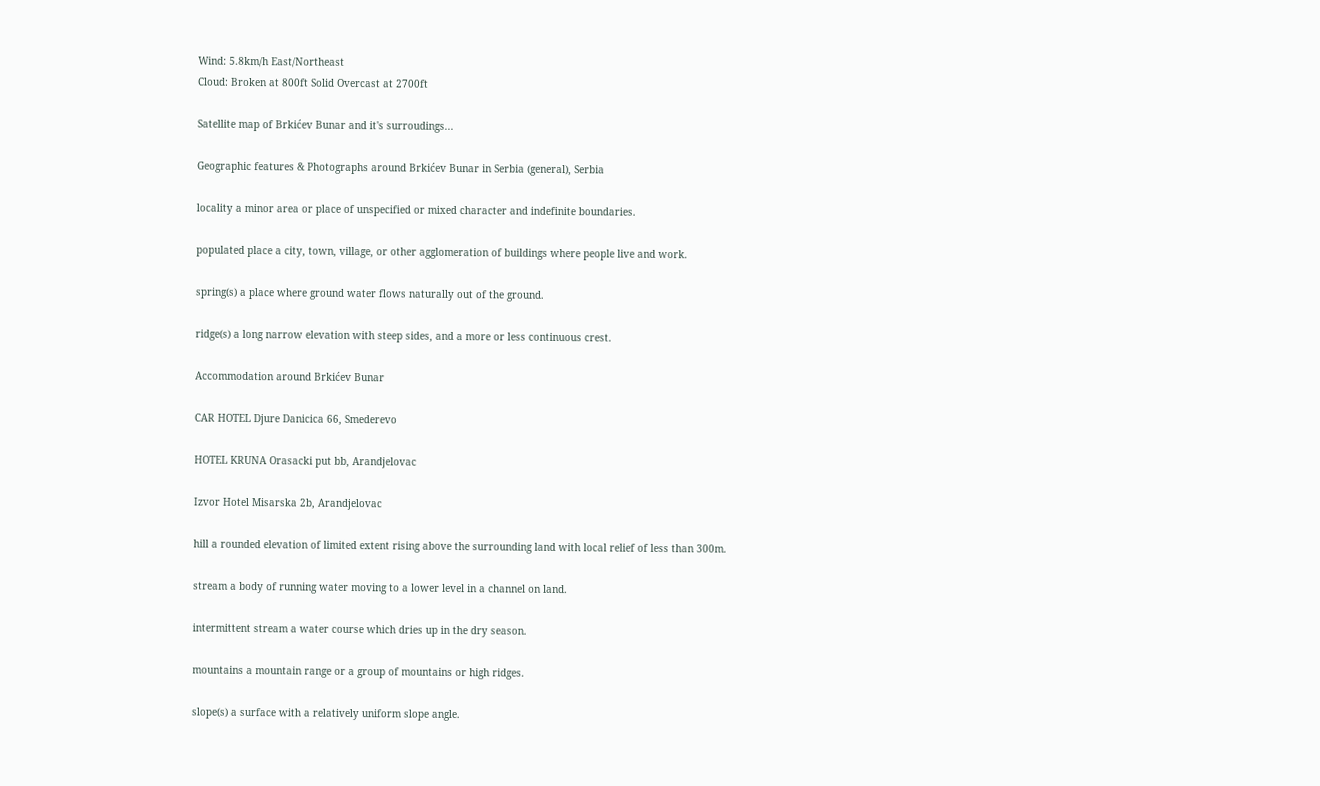Wind: 5.8km/h East/Northeast
Cloud: Broken at 800ft Solid Overcast at 2700ft

Satellite map of Brkićev Bunar and it's surroudings...

Geographic features & Photographs around Brkićev Bunar in Serbia (general), Serbia

locality a minor area or place of unspecified or mixed character and indefinite boundaries.

populated place a city, town, village, or other agglomeration of buildings where people live and work.

spring(s) a place where ground water flows naturally out of the ground.

ridge(s) a long narrow elevation with steep sides, and a more or less continuous crest.

Accommodation around Brkićev Bunar

CAR HOTEL Djure Danicica 66, Smederevo

HOTEL KRUNA Orasacki put bb, Arandjelovac

Izvor Hotel Misarska 2b, Arandjelovac

hill a rounded elevation of limited extent rising above the surrounding land with local relief of less than 300m.

stream a body of running water moving to a lower level in a channel on land.

intermittent stream a water course which dries up in the dry season.

mountains a mountain range or a group of mountains or high ridges.

slope(s) a surface with a relatively uniform slope angle.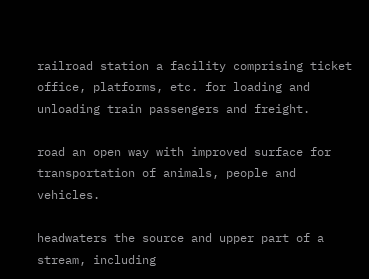railroad station a facility comprising ticket office, platforms, etc. for loading and unloading train passengers and freight.

road an open way with improved surface for transportation of animals, people and vehicles.

headwaters the source and upper part of a stream, including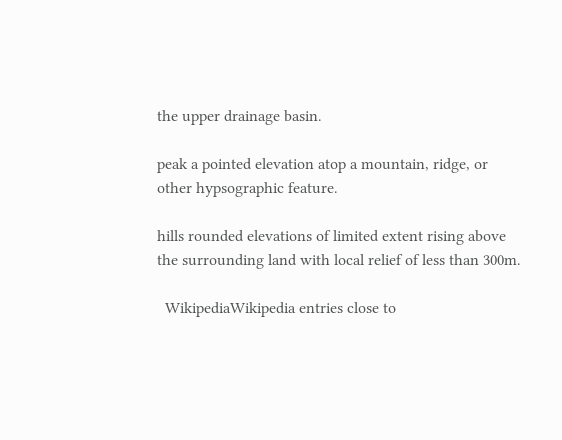the upper drainage basin.

peak a pointed elevation atop a mountain, ridge, or other hypsographic feature.

hills rounded elevations of limited extent rising above the surrounding land with local relief of less than 300m.

  WikipediaWikipedia entries close to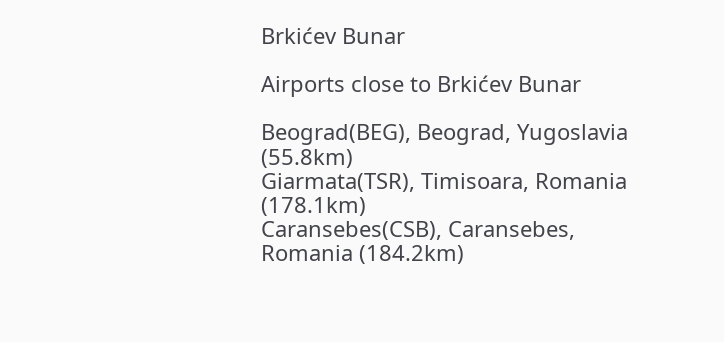Brkićev Bunar

Airports close to Brkićev Bunar

Beograd(BEG), Beograd, Yugoslavia (55.8km)
Giarmata(TSR), Timisoara, Romania (178.1km)
Caransebes(CSB), Caransebes, Romania (184.2km)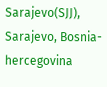Sarajevo(SJJ), Sarajevo, Bosnia-hercegovina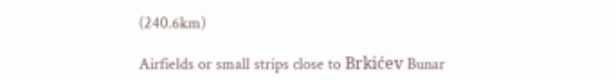(240.6km)

Airfields or small strips close to Brkićev Bunar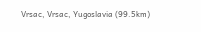Vrsac, Vrsac, Yugoslavia (99.5km)